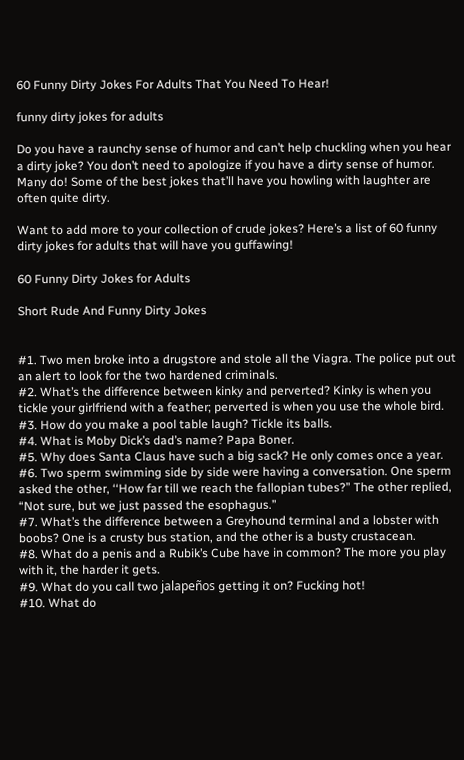60 Funny Dirty Jokes For Adults That You Need To Hear!

funny dirty jokes for adults

Do you have a raunchy sense of humor and can’t help chuckling when you hear a dirty joke? You don’t need to apologize if you have a dirty sense of humor. Many do! Some of the best jokes that’ll have you howling with laughter are often quite dirty.

Want to add more to your collection of crude jokes? Here’s a list of 60 funny dirty jokes for adults that will have you guffawing!

60 Funny Dirty Jokes for Adults

Short Rude And Funny Dirty Jokes


#1. Two men broke into a drugstore and stole all the Viagra. The police put out an alert to look for the two hardened criminals.
#2. What’s the difference between kinky and perverted? Kinky is when you tickle your girlfriend with a feather; perverted is when you use the whole bird.
#3. How do you make a pool table laugh? Tickle its balls.
#4. What is Moby Dick’s dad’s name? Papa Boner.
#5. Why does Santa Claus have such a big sack? He only comes once a year.
#6. Two sperm swimming side by side were having a conversation. One sperm asked the other, ‘‘How far till we reach the fallopian tubes?” The other replied, “Not sure, but we just passed the esophagus.”
#7. What’s the difference between a Greyhound terminal and a lobster with boobs? One is a crusty bus station, and the other is a busty crustacean.
#8. What do a penis and a Rubik’s Cube have in common? The more you play with it, the harder it gets.
#9. What do you call two jalapeños getting it on? Fucking hot!
#10. What do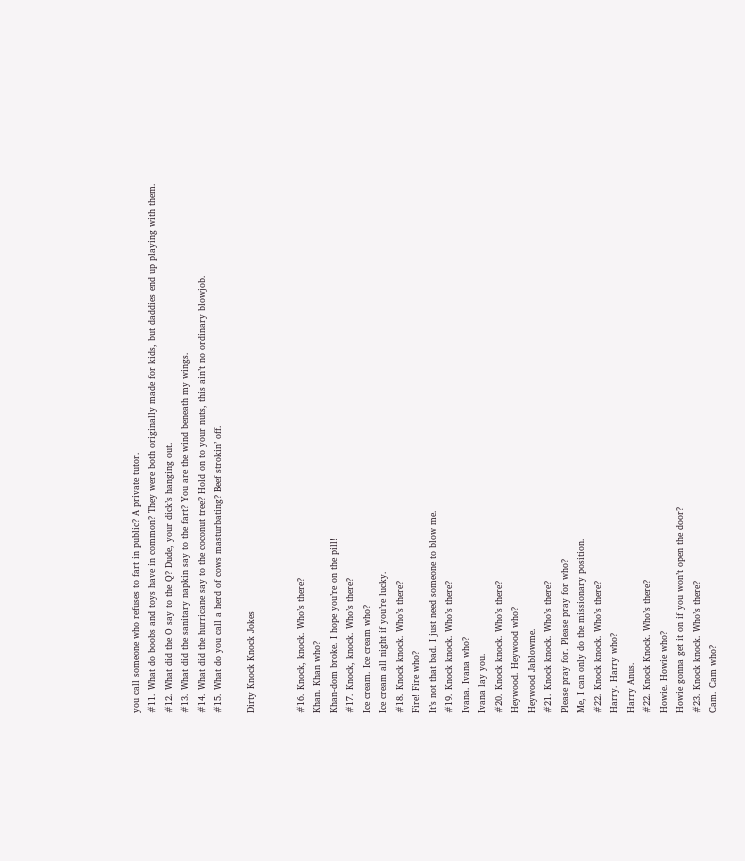you call someone who refuses to fart in public? A private tutor.
#11. What do boobs and toys have in common? They were both originally made for kids, but daddies end up playing with them.
#12. What did the O say to the Q? Dude, your dick’s hanging out.
#13. What did the sanitary napkin say to the fart? You are the wind beneath my wings.
#14. What did the hurricane say to the coconut tree? Hold on to your nuts, this ain’t no ordinary blowjob.
#15. What do you call a herd of cows masturbating? Beef strokin’ off.

Dirty Knock Knock Jokes


#16. Knock, knock. Who’s there?
Khan. Khan who?
Khan-dom broke. I hope you’re on the pill!
#17. Knock, knock. Who’s there?
Ice cream. Ice cream who?
Ice cream all night if you’re lucky.
#18. Knock knock. Who’s there?
Fire! Fire who?
It’s not that bad. I just need someone to blow me.
#19. Knock knock. Who’s there?
Ivana. Ivana who?
Ivana lay you.
#20. Knock knock. Who’s there?
Heywood. Heywood who?
Heywood Jablowme.
#21. Knock knock. Who’s there?
Please pray for. Please pray for who?
Me, I can only do the missionary position.
#22. Knock knock. Who’s there?
Harry. Harry who?
Harry Anus.
#22. Knock Knock. Who’s there?
Howie. Howie who?
Howie gonna get it on if you won’t open the door?
#23. Knock knock. Who’s there?
Cam. Cam who?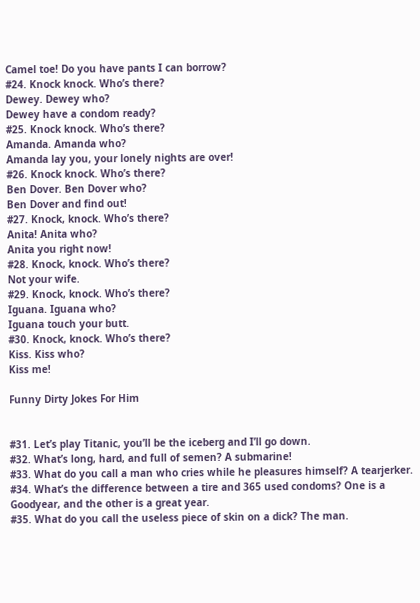Camel toe! Do you have pants I can borrow?
#24. Knock knock. Who’s there?
Dewey. Dewey who?
Dewey have a condom ready?
#25. Knock knock. Who’s there?
Amanda. Amanda who?
Amanda lay you, your lonely nights are over!
#26. Knock knock. Who’s there?
Ben Dover. Ben Dover who?
Ben Dover and find out!
#27. Knock, knock. Who’s there?
Anita! Anita who?
Anita you right now!
#28. Knock, knock. Who’s there?
Not your wife.
#29. Knock, knock. Who’s there?
Iguana. Iguana who?
Iguana touch your butt.
#30. Knock, knock. Who’s there?
Kiss. Kiss who?
Kiss me!

Funny Dirty Jokes For Him


#31. Let’s play Titanic, you’ll be the iceberg and I’ll go down.
#32. What’s long, hard, and full of semen? A submarine!
#33. What do you call a man who cries while he pleasures himself? A tearjerker.
#34. What’s the difference between a tire and 365 used condoms? One is a Goodyear, and the other is a great year.
#35. What do you call the useless piece of skin on a dick? The man.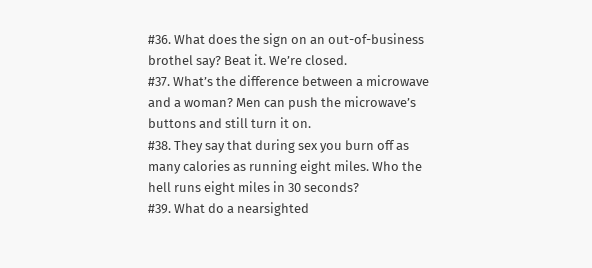#36. What does the sign on an out-of-business brothel say? Beat it. We’re closed.
#37. What’s the difference between a microwave and a woman? Men can push the microwave’s buttons and still turn it on.
#38. They say that during sex you burn off as many calories as running eight miles. Who the hell runs eight miles in 30 seconds?
#39. What do a nearsighted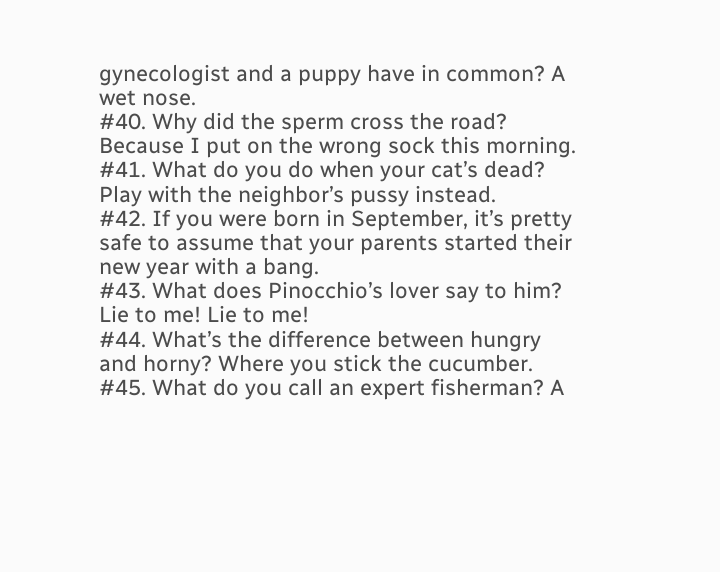gynecologist and a puppy have in common? A wet nose.
#40. Why did the sperm cross the road? Because I put on the wrong sock this morning.
#41. What do you do when your cat’s dead? Play with the neighbor’s pussy instead.
#42. If you were born in September, it’s pretty safe to assume that your parents started their new year with a bang.
#43. What does Pinocchio’s lover say to him? Lie to me! Lie to me!
#44. What’s the difference between hungry and horny? Where you stick the cucumber.
#45. What do you call an expert fisherman? A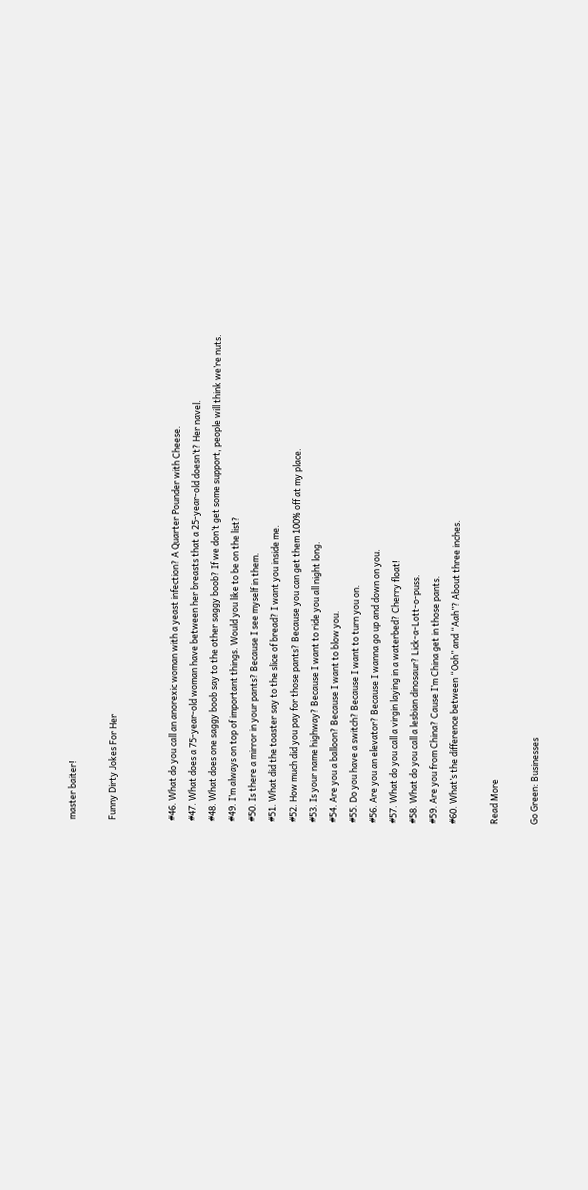master baiter!

Funny Dirty Jokes For Her


#46. What do you call an anorexic woman with a yeast infection? A Quarter Pounder with Cheese.
#47. What does a 75-year-old woman have between her breasts that a 25-year-old doesn’t? Her navel.
#48. What does one saggy boob say to the other saggy boob? If we don’t get some support, people will think we’re nuts.
#49. I’m always on top of important things. Would you like to be on the list?
#50. Is there a mirror in your pants? Because I see myself in them.
#51. What did the toaster say to the slice of bread? I want you inside me.
#52. How much did you pay for those pants? Because you can get them 100% off at my place.
#53. Is your name highway? Because I want to ride you all night long.
#54. Are you a balloon? Because I want to blow you.
#55. Do you have a switch? Because I want to turn you on.
#56. Are you an elevator? Because I wanna go up and down on you.
#57. What do you call a virgin laying in a waterbed? Cherry float!
#58. What do you call a lesbian dinosaur? Lick-a-Lott-o-puss.
#59. Are you from China? Cause I’m China get in those pants.
#60. What’s the difference between “Ooh” and “Aah”? About three inches.

Read More

Go Green: Businesses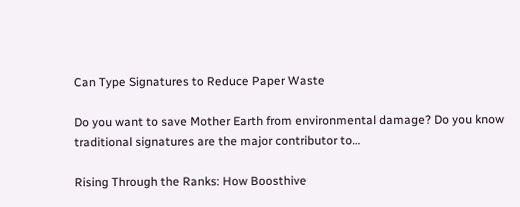Can Type Signatures to Reduce Paper Waste

Do you want to save Mother Earth from environmental damage? Do you know traditional signatures are the major contributor to…

Rising Through the Ranks: How Boosthive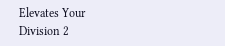Elevates Your Division 2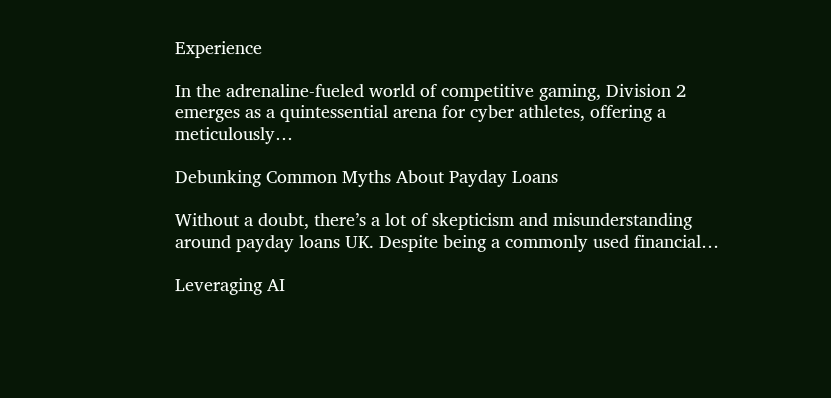Experience

In the adrenaline-fueled world of competitive gaming, Division 2 emerges as a quintessential arena for cyber athletes, offering a meticulously…

Debunking Common Myths About Payday Loans

Without a doubt, there’s a lot of skepticism and misunderstanding around payday loans UK. Despite being a commonly used financial…

Leveraging AI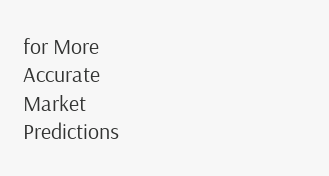for More Accurate Market Predictions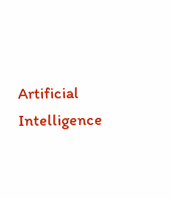Artificial Intelligence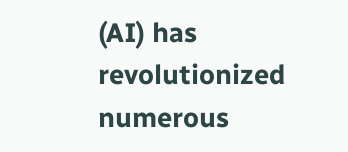(AI) has revolutionized numerous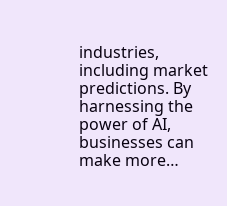industries, including market predictions. By harnessing the power of AI, businesses can make more…